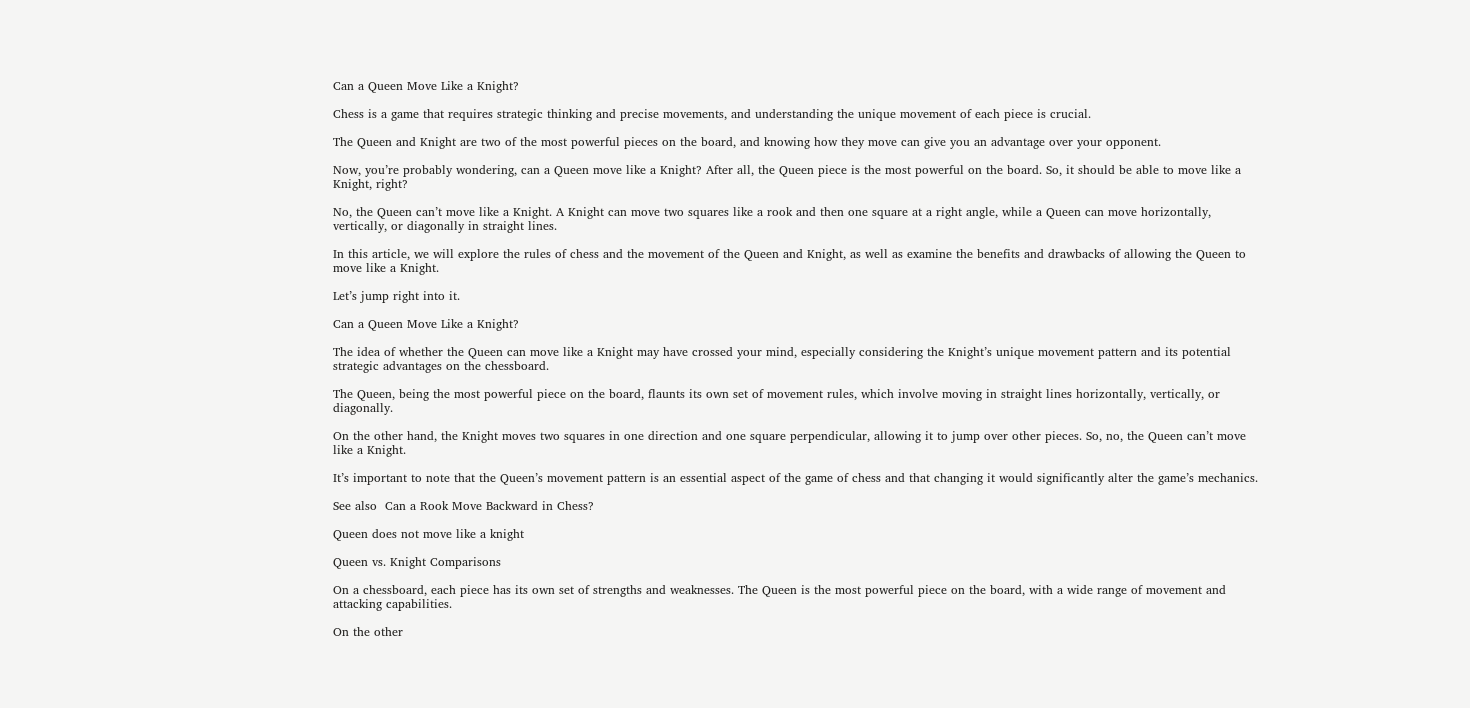Can a Queen Move Like a Knight?

Chess is a game that requires strategic thinking and precise movements, and understanding the unique movement of each piece is crucial.

The Queen and Knight are two of the most powerful pieces on the board, and knowing how they move can give you an advantage over your opponent.

Now, you’re probably wondering, can a Queen move like a Knight? After all, the Queen piece is the most powerful on the board. So, it should be able to move like a Knight, right?

No, the Queen can’t move like a Knight. A Knight can move two squares like a rook and then one square at a right angle, while a Queen can move horizontally, vertically, or diagonally in straight lines.

In this article, we will explore the rules of chess and the movement of the Queen and Knight, as well as examine the benefits and drawbacks of allowing the Queen to move like a Knight.

Let’s jump right into it.

Can a Queen Move Like a Knight?

The idea of whether the Queen can move like a Knight may have crossed your mind, especially considering the Knight’s unique movement pattern and its potential strategic advantages on the chessboard.

The Queen, being the most powerful piece on the board, flaunts its own set of movement rules, which involve moving in straight lines horizontally, vertically, or diagonally.

On the other hand, the Knight moves two squares in one direction and one square perpendicular, allowing it to jump over other pieces. So, no, the Queen can’t move like a Knight.

It’s important to note that the Queen’s movement pattern is an essential aspect of the game of chess and that changing it would significantly alter the game’s mechanics.

See also  Can a Rook Move Backward in Chess?

Queen does not move like a knight

Queen vs. Knight Comparisons

On a chessboard, each piece has its own set of strengths and weaknesses. The Queen is the most powerful piece on the board, with a wide range of movement and attacking capabilities.

On the other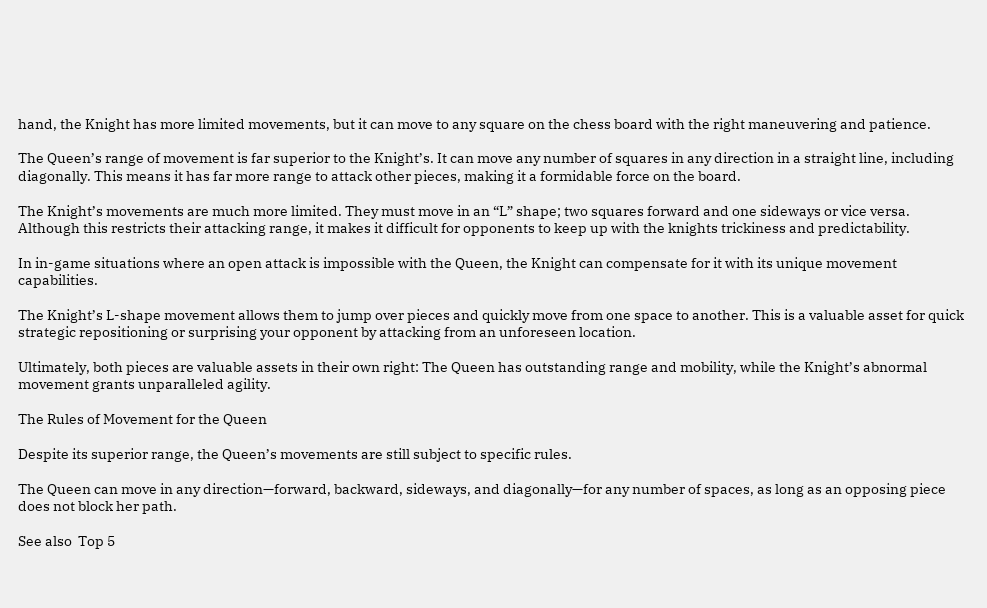hand, the Knight has more limited movements, but it can move to any square on the chess board with the right maneuvering and patience.

The Queen’s range of movement is far superior to the Knight’s. It can move any number of squares in any direction in a straight line, including diagonally. This means it has far more range to attack other pieces, making it a formidable force on the board.

The Knight’s movements are much more limited. They must move in an “L” shape; two squares forward and one sideways or vice versa. Although this restricts their attacking range, it makes it difficult for opponents to keep up with the knights trickiness and predictability.

In in-game situations where an open attack is impossible with the Queen, the Knight can compensate for it with its unique movement capabilities.

The Knight’s L-shape movement allows them to jump over pieces and quickly move from one space to another. This is a valuable asset for quick strategic repositioning or surprising your opponent by attacking from an unforeseen location.

Ultimately, both pieces are valuable assets in their own right: The Queen has outstanding range and mobility, while the Knight’s abnormal movement grants unparalleled agility.

The Rules of Movement for the Queen

Despite its superior range, the Queen’s movements are still subject to specific rules.

The Queen can move in any direction—forward, backward, sideways, and diagonally—for any number of spaces, as long as an opposing piece does not block her path.

See also  Top 5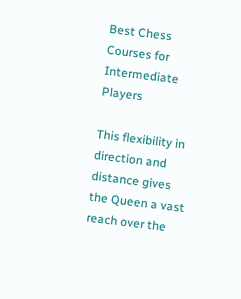Best Chess Courses for Intermediate Players

This flexibility in direction and distance gives the Queen a vast reach over the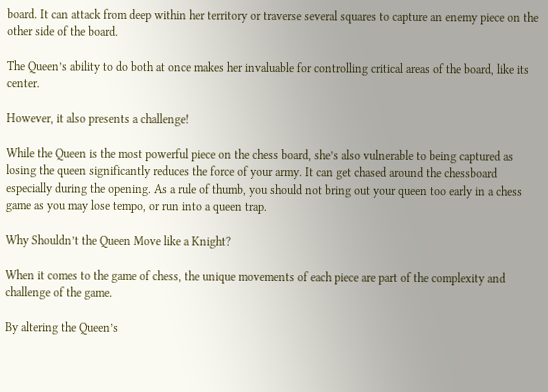board. It can attack from deep within her territory or traverse several squares to capture an enemy piece on the other side of the board.

The Queen’s ability to do both at once makes her invaluable for controlling critical areas of the board, like its center.

However, it also presents a challenge!

While the Queen is the most powerful piece on the chess board, she’s also vulnerable to being captured as losing the queen significantly reduces the force of your army. It can get chased around the chessboard especially during the opening. As a rule of thumb, you should not bring out your queen too early in a chess game as you may lose tempo, or run into a queen trap.

Why Shouldn’t the Queen Move like a Knight?

When it comes to the game of chess, the unique movements of each piece are part of the complexity and challenge of the game.

By altering the Queen’s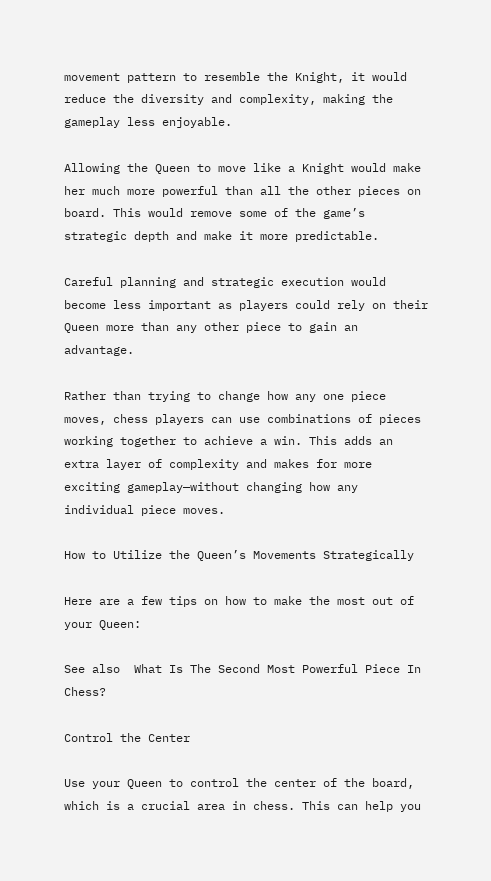movement pattern to resemble the Knight, it would reduce the diversity and complexity, making the gameplay less enjoyable.

Allowing the Queen to move like a Knight would make her much more powerful than all the other pieces on board. This would remove some of the game’s strategic depth and make it more predictable.

Careful planning and strategic execution would become less important as players could rely on their Queen more than any other piece to gain an advantage.

Rather than trying to change how any one piece moves, chess players can use combinations of pieces working together to achieve a win. This adds an extra layer of complexity and makes for more exciting gameplay—without changing how any individual piece moves.

How to Utilize the Queen’s Movements Strategically

Here are a few tips on how to make the most out of your Queen:

See also  What Is The Second Most Powerful Piece In Chess?

Control the Center

Use your Queen to control the center of the board, which is a crucial area in chess. This can help you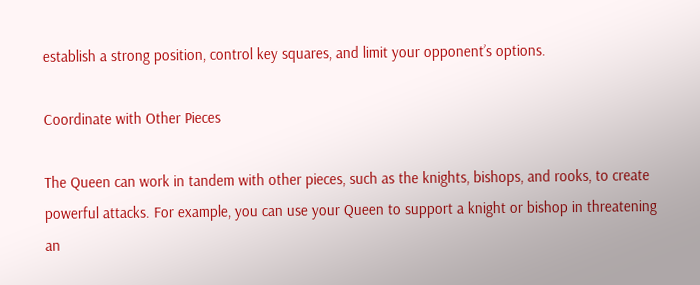establish a strong position, control key squares, and limit your opponent’s options.

Coordinate with Other Pieces

The Queen can work in tandem with other pieces, such as the knights, bishops, and rooks, to create powerful attacks. For example, you can use your Queen to support a knight or bishop in threatening an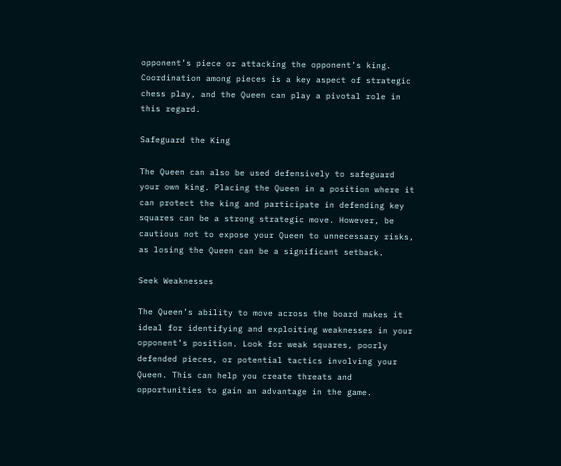opponent’s piece or attacking the opponent’s king. Coordination among pieces is a key aspect of strategic chess play, and the Queen can play a pivotal role in this regard.

Safeguard the King

The Queen can also be used defensively to safeguard your own king. Placing the Queen in a position where it can protect the king and participate in defending key squares can be a strong strategic move. However, be cautious not to expose your Queen to unnecessary risks, as losing the Queen can be a significant setback.

Seek Weaknesses

The Queen’s ability to move across the board makes it ideal for identifying and exploiting weaknesses in your opponent’s position. Look for weak squares, poorly defended pieces, or potential tactics involving your Queen. This can help you create threats and opportunities to gain an advantage in the game.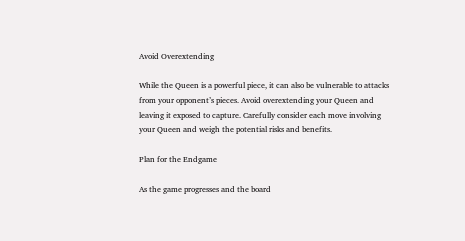Avoid Overextending

While the Queen is a powerful piece, it can also be vulnerable to attacks from your opponent’s pieces. Avoid overextending your Queen and leaving it exposed to capture. Carefully consider each move involving your Queen and weigh the potential risks and benefits.

Plan for the Endgame

As the game progresses and the board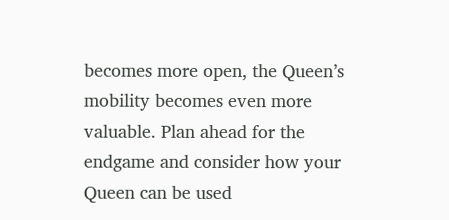becomes more open, the Queen’s mobility becomes even more valuable. Plan ahead for the endgame and consider how your Queen can be used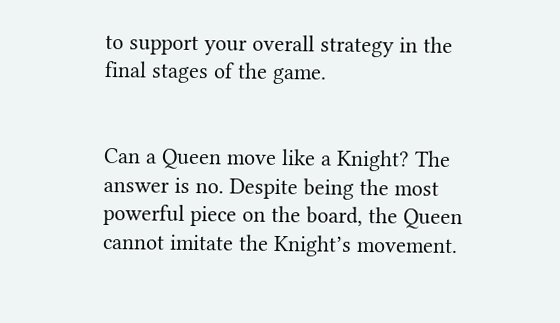to support your overall strategy in the final stages of the game.


Can a Queen move like a Knight? The answer is no. Despite being the most powerful piece on the board, the Queen cannot imitate the Knight’s movement.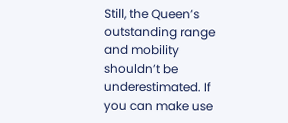Still, the Queen’s outstanding range and mobility shouldn’t be underestimated. If you can make use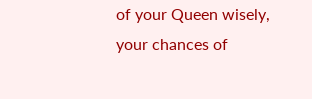of your Queen wisely, your chances of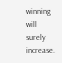winning will surely increase.